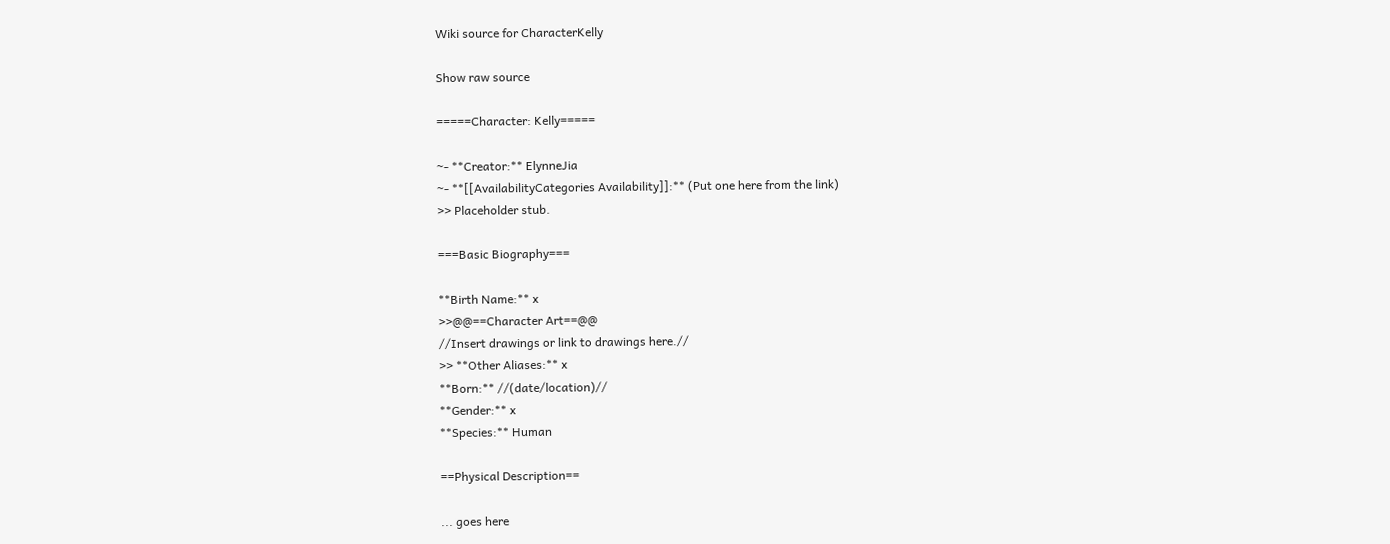Wiki source for CharacterKelly

Show raw source

=====Character: Kelly=====

~- **Creator:** ElynneJia
~- **[[AvailabilityCategories Availability]]:** (Put one here from the link)
>> Placeholder stub.

===Basic Biography===

**Birth Name:** x
>>@@==Character Art==@@
//Insert drawings or link to drawings here.//
>> **Other Aliases:** x
**Born:** //(date/location)//
**Gender:** x
**Species:** Human

==Physical Description==

... goes here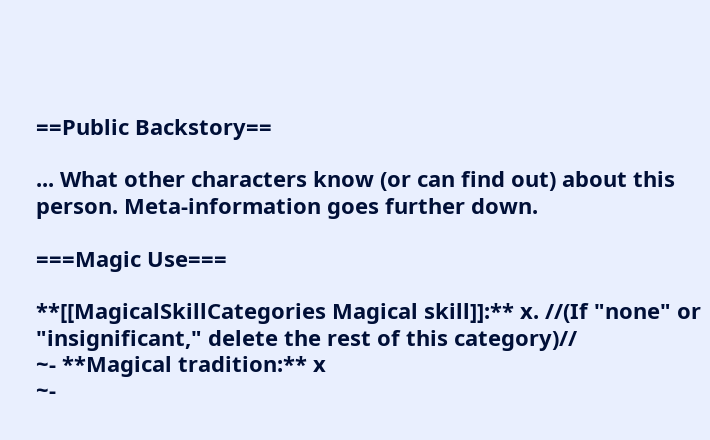==Public Backstory==

... What other characters know (or can find out) about this person. Meta-information goes further down.

===Magic Use===

**[[MagicalSkillCategories Magical skill]]:** x. //(If "none" or "insignificant," delete the rest of this category)//
~- **Magical tradition:** x
~-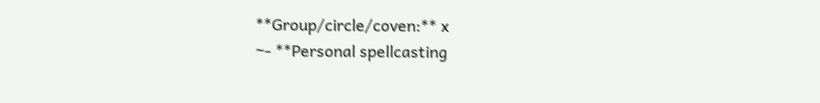**Group/circle/coven:** x
~- **Personal spellcasting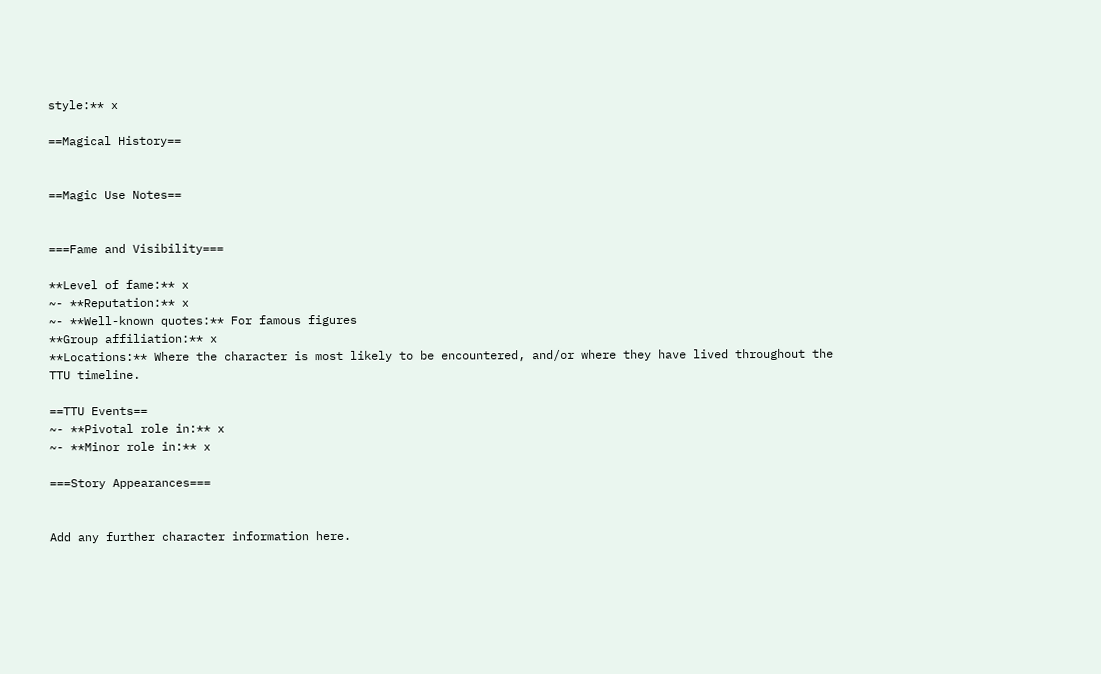style:** x

==Magical History==


==Magic Use Notes==


===Fame and Visibility===

**Level of fame:** x
~- **Reputation:** x
~- **Well-known quotes:** For famous figures
**Group affiliation:** x
**Locations:** Where the character is most likely to be encountered, and/or where they have lived throughout the TTU timeline.

==TTU Events==
~- **Pivotal role in:** x
~- **Minor role in:** x

===Story Appearances===


Add any further character information here.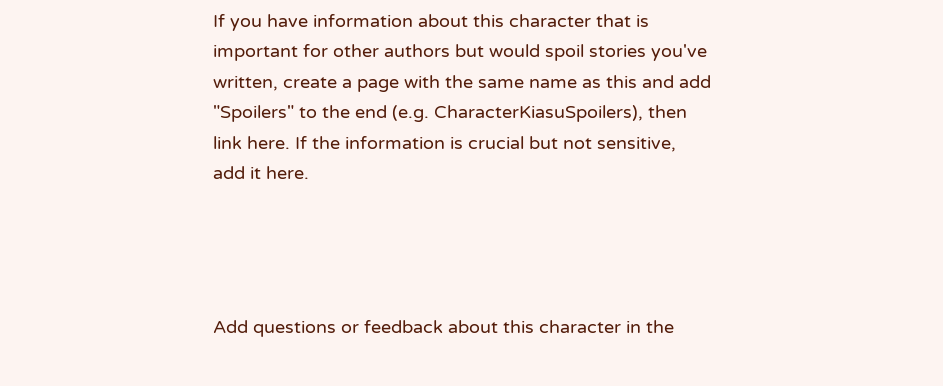If you have information about this character that is important for other authors but would spoil stories you've written, create a page with the same name as this and add "Spoilers" to the end (e.g. CharacterKiasuSpoilers), then link here. If the information is crucial but not sensitive, add it here.




Add questions or feedback about this character in the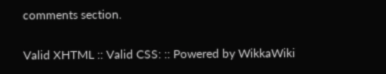comments section.

Valid XHTML :: Valid CSS: :: Powered by WikkaWiki